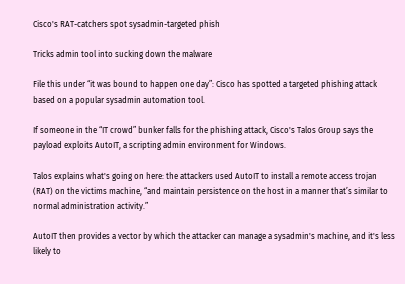Cisco's RAT-catchers spot sysadmin-targeted phish

Tricks admin tool into sucking down the malware

File this under “it was bound to happen one day”: Cisco has spotted a targeted phishing attack based on a popular sysadmin automation tool.

If someone in the “IT crowd” bunker falls for the phishing attack, Cisco's Talos Group says the payload exploits AutoIT, a scripting admin environment for Windows.

Talos explains what's going on here: the attackers used AutoIT to install a remote access trojan (RAT) on the victims machine, “and maintain persistence on the host in a manner that’s similar to normal administration activity.”

AutoIT then provides a vector by which the attacker can manage a sysadmin's machine, and it's less likely to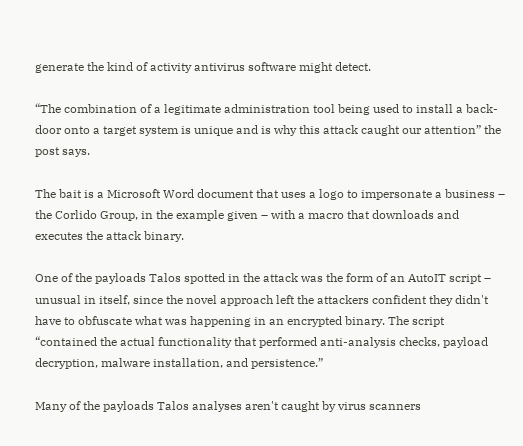generate the kind of activity antivirus software might detect.

“The combination of a legitimate administration tool being used to install a back-door onto a target system is unique and is why this attack caught our attention” the post says.

The bait is a Microsoft Word document that uses a logo to impersonate a business – the Corlido Group, in the example given – with a macro that downloads and executes the attack binary.

One of the payloads Talos spotted in the attack was the form of an AutoIT script – unusual in itself, since the novel approach left the attackers confident they didn't have to obfuscate what was happening in an encrypted binary. The script “contained the actual functionality that performed anti-analysis checks, payload decryption, malware installation, and persistence.”

Many of the payloads Talos analyses aren't caught by virus scanners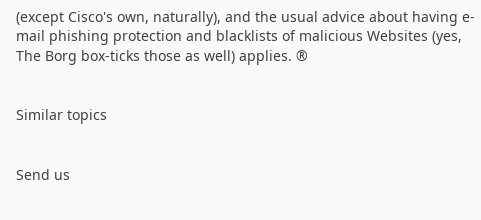(except Cisco's own, naturally), and the usual advice about having e-mail phishing protection and blacklists of malicious Websites (yes, The Borg box-ticks those as well) applies. ®


Similar topics


Send us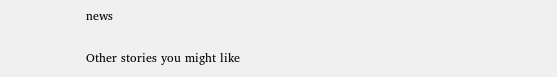news

Other stories you might like